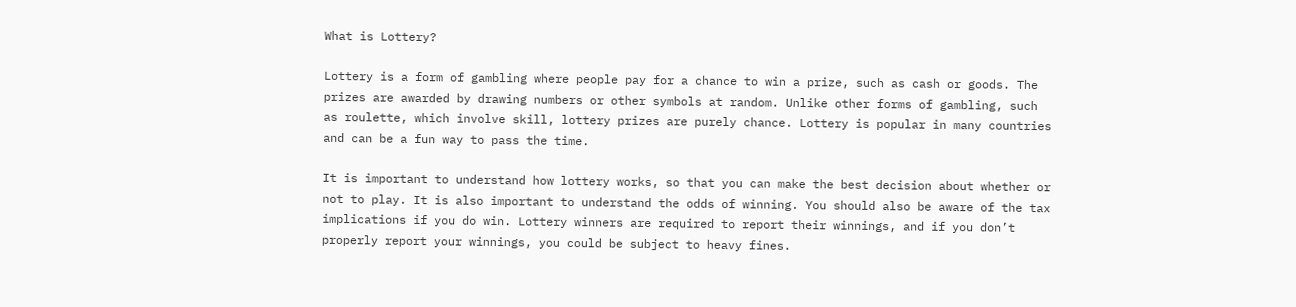What is Lottery?

Lottery is a form of gambling where people pay for a chance to win a prize, such as cash or goods. The prizes are awarded by drawing numbers or other symbols at random. Unlike other forms of gambling, such as roulette, which involve skill, lottery prizes are purely chance. Lottery is popular in many countries and can be a fun way to pass the time.

It is important to understand how lottery works, so that you can make the best decision about whether or not to play. It is also important to understand the odds of winning. You should also be aware of the tax implications if you do win. Lottery winners are required to report their winnings, and if you don’t properly report your winnings, you could be subject to heavy fines.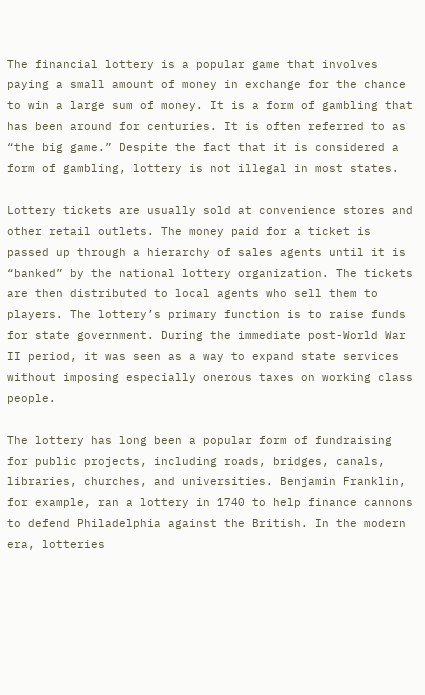The financial lottery is a popular game that involves paying a small amount of money in exchange for the chance to win a large sum of money. It is a form of gambling that has been around for centuries. It is often referred to as “the big game.” Despite the fact that it is considered a form of gambling, lottery is not illegal in most states.

Lottery tickets are usually sold at convenience stores and other retail outlets. The money paid for a ticket is passed up through a hierarchy of sales agents until it is “banked” by the national lottery organization. The tickets are then distributed to local agents who sell them to players. The lottery’s primary function is to raise funds for state government. During the immediate post-World War II period, it was seen as a way to expand state services without imposing especially onerous taxes on working class people.

The lottery has long been a popular form of fundraising for public projects, including roads, bridges, canals, libraries, churches, and universities. Benjamin Franklin, for example, ran a lottery in 1740 to help finance cannons to defend Philadelphia against the British. In the modern era, lotteries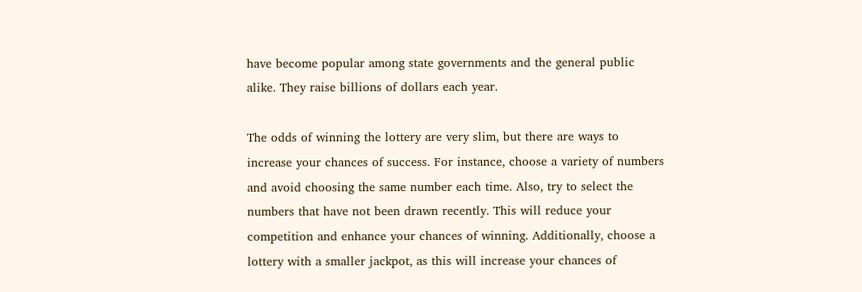have become popular among state governments and the general public alike. They raise billions of dollars each year.

The odds of winning the lottery are very slim, but there are ways to increase your chances of success. For instance, choose a variety of numbers and avoid choosing the same number each time. Also, try to select the numbers that have not been drawn recently. This will reduce your competition and enhance your chances of winning. Additionally, choose a lottery with a smaller jackpot, as this will increase your chances of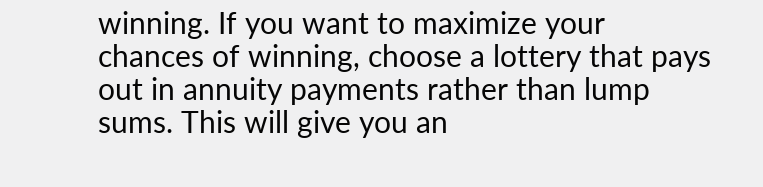winning. If you want to maximize your chances of winning, choose a lottery that pays out in annuity payments rather than lump sums. This will give you an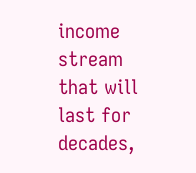income stream that will last for decades,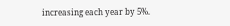increasing each year by 5%.